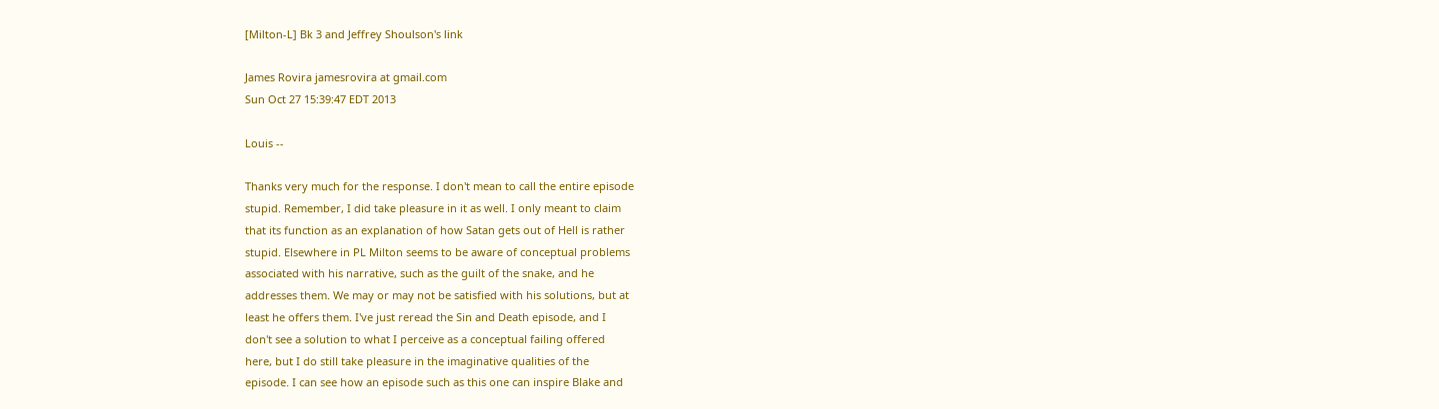[Milton-L] Bk 3 and Jeffrey Shoulson's link

James Rovira jamesrovira at gmail.com
Sun Oct 27 15:39:47 EDT 2013

Louis --

Thanks very much for the response. I don't mean to call the entire episode
stupid. Remember, I did take pleasure in it as well. I only meant to claim
that its function as an explanation of how Satan gets out of Hell is rather
stupid. Elsewhere in PL Milton seems to be aware of conceptual problems
associated with his narrative, such as the guilt of the snake, and he
addresses them. We may or may not be satisfied with his solutions, but at
least he offers them. I've just reread the Sin and Death episode, and I
don't see a solution to what I perceive as a conceptual failing offered
here, but I do still take pleasure in the imaginative qualities of the
episode. I can see how an episode such as this one can inspire Blake and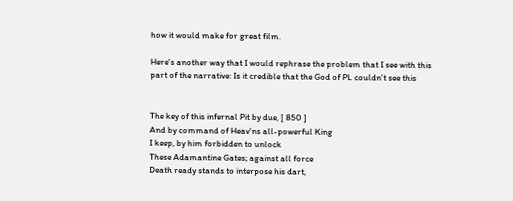how it would make for great film.

Here's another way that I would rephrase the problem that I see with this
part of the narrative: Is it credible that the God of PL couldn't see this


The key of this infernal Pit by due, [ 850 ]
And by command of Heav'ns all-powerful King
I keep, by him forbidden to unlock
These Adamantine Gates; against all force
Death ready stands to interpose his dart,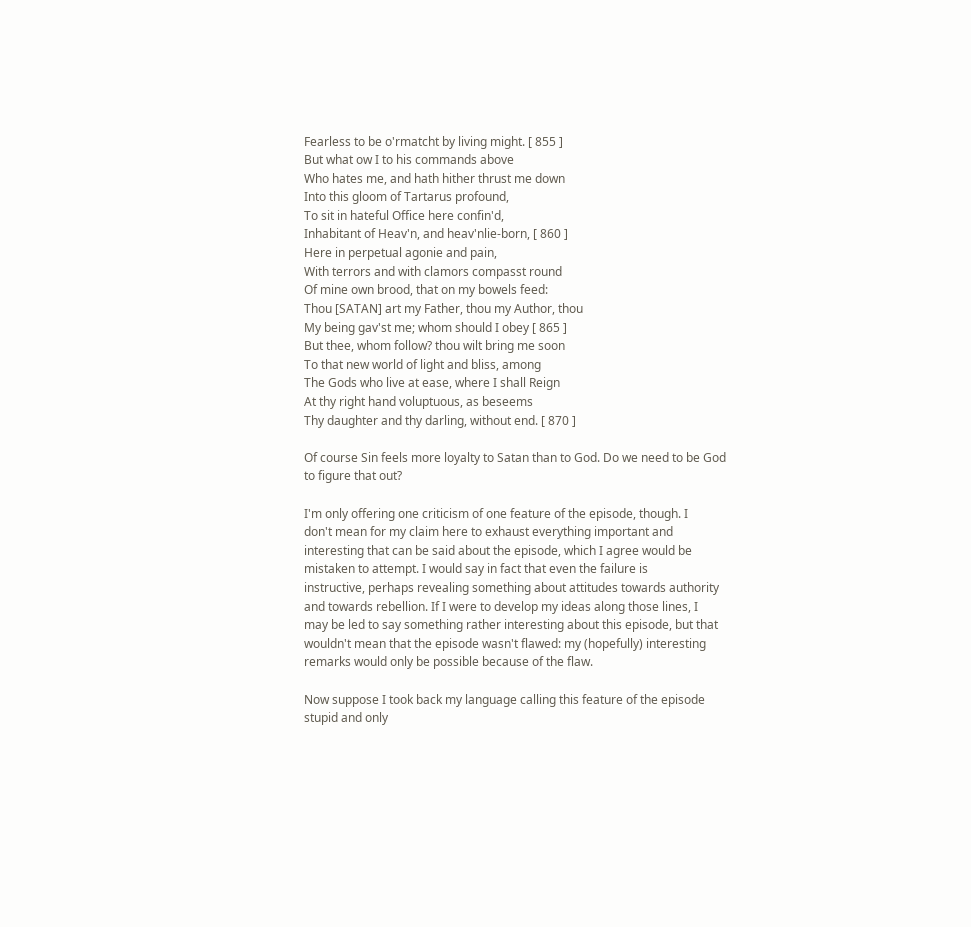Fearless to be o'rmatcht by living might. [ 855 ]
But what ow I to his commands above
Who hates me, and hath hither thrust me down
Into this gloom of Tartarus profound,
To sit in hateful Office here confin'd,
Inhabitant of Heav'n, and heav'nlie-born, [ 860 ]
Here in perpetual agonie and pain,
With terrors and with clamors compasst round
Of mine own brood, that on my bowels feed:
Thou [SATAN] art my Father, thou my Author, thou
My being gav'st me; whom should I obey [ 865 ]
But thee, whom follow? thou wilt bring me soon
To that new world of light and bliss, among
The Gods who live at ease, where I shall Reign
At thy right hand voluptuous, as beseems
Thy daughter and thy darling, without end. [ 870 ]

Of course Sin feels more loyalty to Satan than to God. Do we need to be God
to figure that out?

I'm only offering one criticism of one feature of the episode, though. I
don't mean for my claim here to exhaust everything important and
interesting that can be said about the episode, which I agree would be
mistaken to attempt. I would say in fact that even the failure is
instructive, perhaps revealing something about attitudes towards authority
and towards rebellion. If I were to develop my ideas along those lines, I
may be led to say something rather interesting about this episode, but that
wouldn't mean that the episode wasn't flawed: my (hopefully) interesting
remarks would only be possible because of the flaw.

Now suppose I took back my language calling this feature of the episode
stupid and only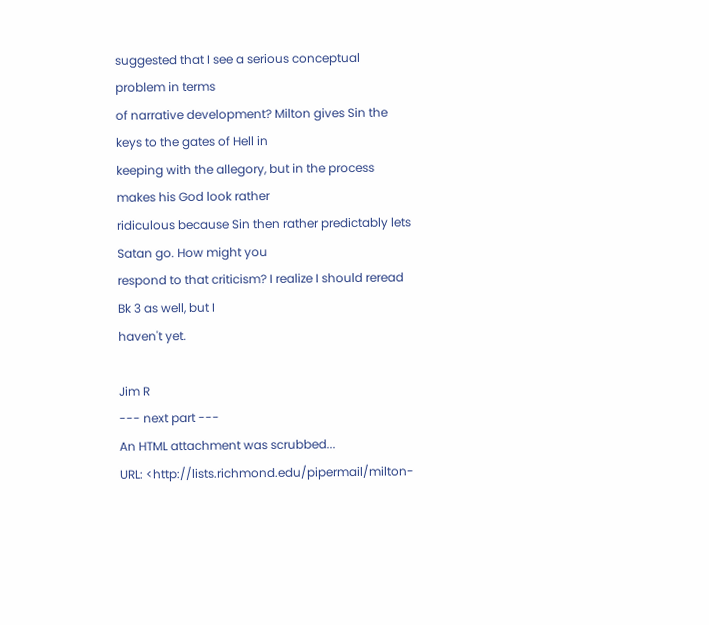suggested that I see a serious conceptual problem in terms
of narrative development? Milton gives Sin the keys to the gates of Hell in
keeping with the allegory, but in the process makes his God look rather
ridiculous because Sin then rather predictably lets Satan go. How might you
respond to that criticism? I realize I should reread Bk 3 as well, but I
haven't yet.

Jim R
--- next part ---
An HTML attachment was scrubbed...
URL: <http://lists.richmond.edu/pipermail/milton-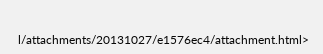l/attachments/20131027/e1576ec4/attachment.html>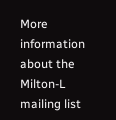More information about the Milton-L mailing list